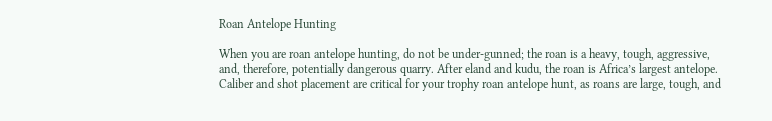Roan Antelope Hunting

When you are roan antelope hunting, do not be under-gunned; the roan is a heavy, tough, aggressive, and, therefore, potentially dangerous quarry. After eland and kudu, the roan is Africa’s largest antelope. Caliber and shot placement are critical for your trophy roan antelope hunt, as roans are large, tough, and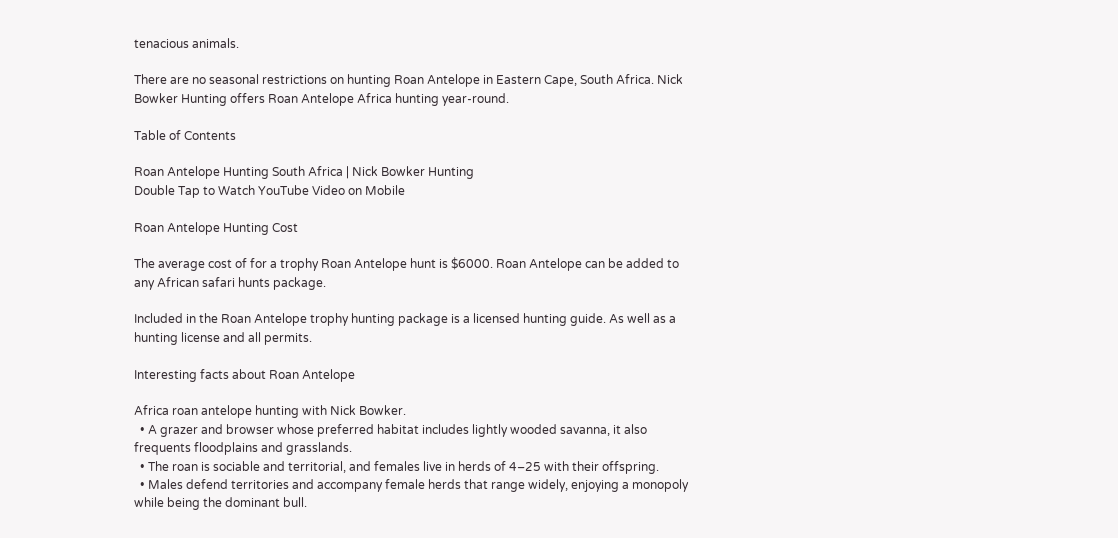tenacious animals.

There are no seasonal restrictions on hunting Roan Antelope in Eastern Cape, South Africa. Nick Bowker Hunting offers Roan Antelope Africa hunting year-round.

Table of Contents

Roan Antelope Hunting South Africa | Nick Bowker Hunting
Double Tap to Watch YouTube Video on Mobile

Roan Antelope Hunting Cost

The average cost of for a trophy Roan Antelope hunt is $6000. Roan Antelope can be added to any African safari hunts package.

Included in the Roan Antelope trophy hunting package is a licensed hunting guide. As well as a hunting license and all permits.

Interesting facts about Roan Antelope

Africa roan antelope hunting with Nick Bowker.
  • A grazer and browser whose preferred habitat includes lightly wooded savanna, it also frequents floodplains and grasslands.
  • The roan is sociable and territorial, and females live in herds of 4–25 with their offspring.
  • Males defend territories and accompany female herds that range widely, enjoying a monopoly while being the dominant bull.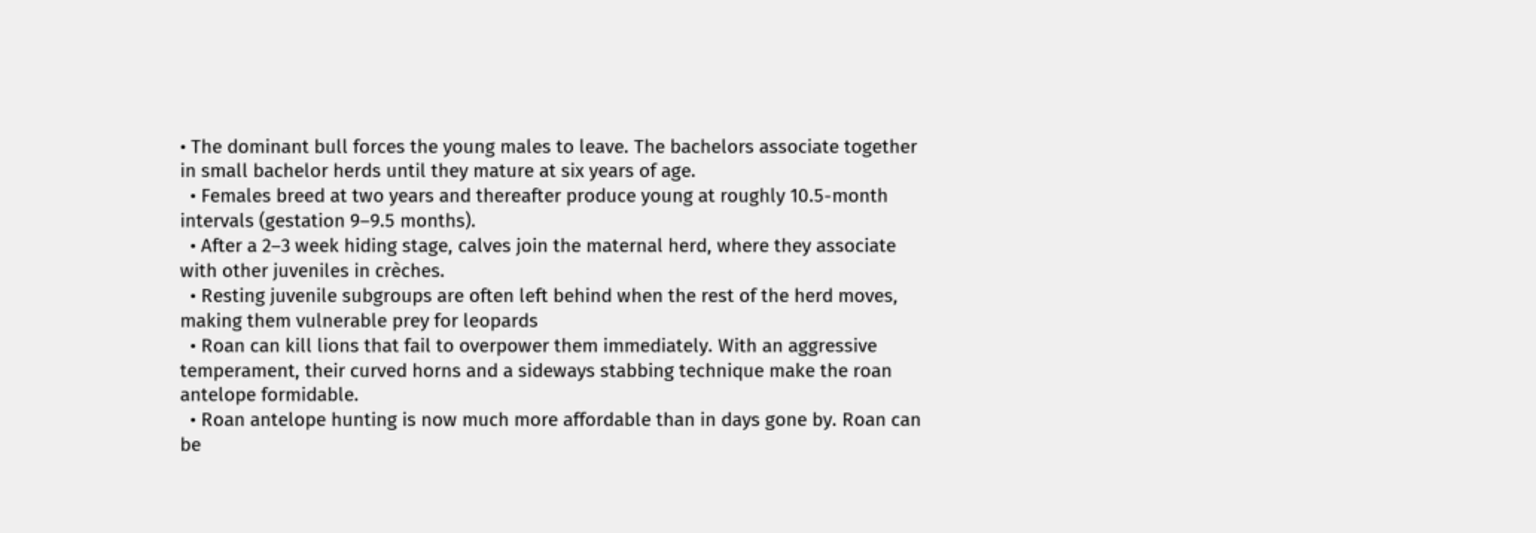• The dominant bull forces the young males to leave. The bachelors associate together in small bachelor herds until they mature at six years of age.
  • Females breed at two years and thereafter produce young at roughly 10.5-month intervals (gestation 9–9.5 months).
  • After a 2–3 week hiding stage, calves join the maternal herd, where they associate with other juveniles in crèches.
  • Resting juvenile subgroups are often left behind when the rest of the herd moves, making them vulnerable prey for leopards
  • Roan can kill lions that fail to overpower them immediately. With an aggressive temperament, their curved horns and a sideways stabbing technique make the roan antelope formidable.
  • Roan antelope hunting is now much more affordable than in days gone by. Roan can be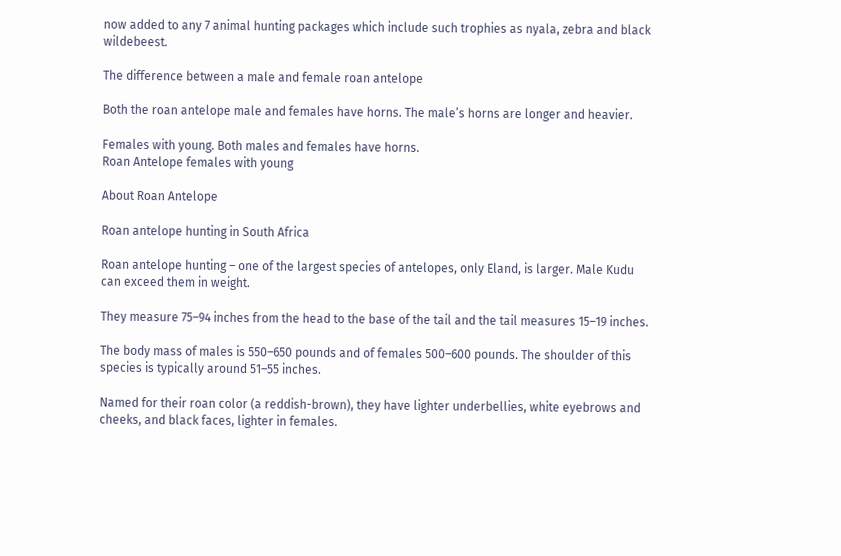now added to any 7 animal hunting packages which include such trophies as nyala, zebra and black wildebeest.

The difference between a male and female roan antelope

Both the roan antelope male and females have horns. The male’s horns are longer and heavier.

Females with young. Both males and females have horns.
Roan Antelope females with young

About Roan Antelope

Roan antelope hunting in South Africa

Roan antelope hunting – one of the largest species of antelopes, only Eland, is larger. Male Kudu can exceed them in weight.

They measure 75–94 inches from the head to the base of the tail and the tail measures 15–19 inches.

The body mass of males is 550–650 pounds and of females 500–600 pounds. The shoulder of this species is typically around 51–55 inches.

Named for their roan color (a reddish-brown), they have lighter underbellies, white eyebrows and cheeks, and black faces, lighter in females.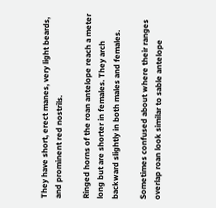They have short, erect manes, very light beards, and prominent red nostrils.

Ringed horns of the roan antelope reach a meter long but are shorter in females. They arch backward slightly in both males and females.

Sometimes confused about where their ranges overlap roan look similar to sable antelope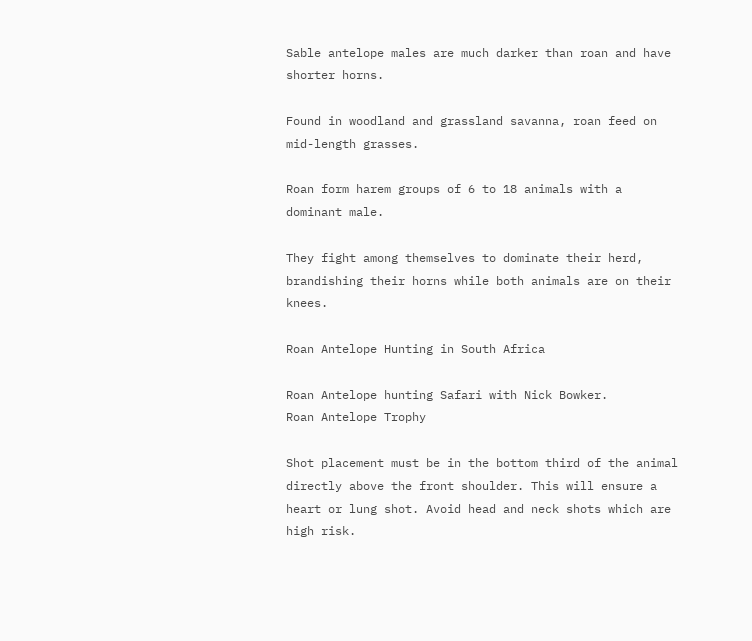Sable antelope males are much darker than roan and have shorter horns.

Found in woodland and grassland savanna, roan feed on mid-length grasses.

Roan form harem groups of 6 to 18 animals with a dominant male.

They fight among themselves to dominate their herd, brandishing their horns while both animals are on their knees.

Roan Antelope Hunting in South Africa

Roan Antelope hunting Safari with Nick Bowker.
Roan Antelope Trophy

Shot placement must be in the bottom third of the animal directly above the front shoulder. This will ensure a heart or lung shot. Avoid head and neck shots which are high risk.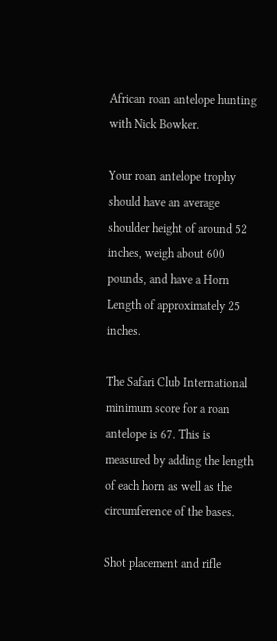African roan antelope hunting with Nick Bowker.

Your roan antelope trophy should have an average shoulder height of around 52 inches, weigh about 600 pounds, and have a Horn Length of approximately 25 inches.

The Safari Club International minimum score for a roan antelope is 67. This is measured by adding the length of each horn as well as the circumference of the bases.

Shot placement and rifle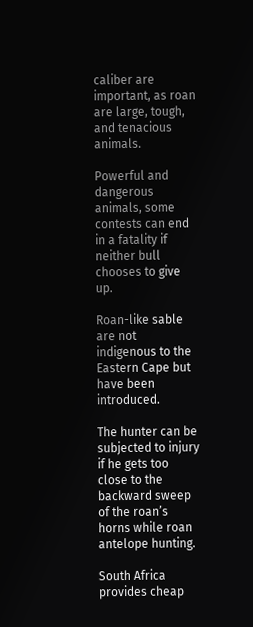caliber are important, as roan are large, tough, and tenacious animals.

Powerful and dangerous animals, some contests can end in a fatality if neither bull chooses to give up.

Roan-like sable are not indigenous to the Eastern Cape but have been introduced.

The hunter can be subjected to injury if he gets too close to the backward sweep of the roan’s horns while roan antelope hunting.

South Africa provides cheap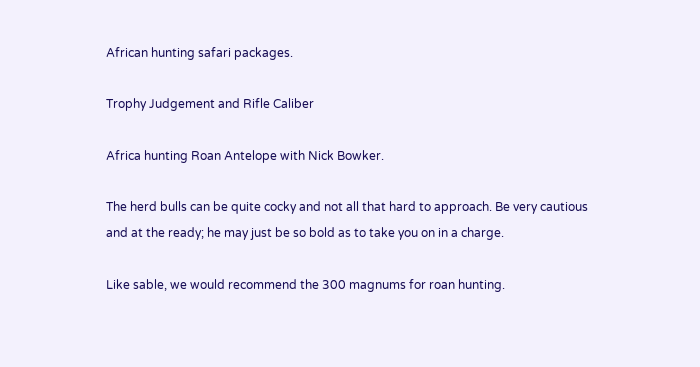African hunting safari packages.

Trophy Judgement and Rifle Caliber

Africa hunting Roan Antelope with Nick Bowker.

The herd bulls can be quite cocky and not all that hard to approach. Be very cautious and at the ready; he may just be so bold as to take you on in a charge.

Like sable, we would recommend the 300 magnums for roan hunting.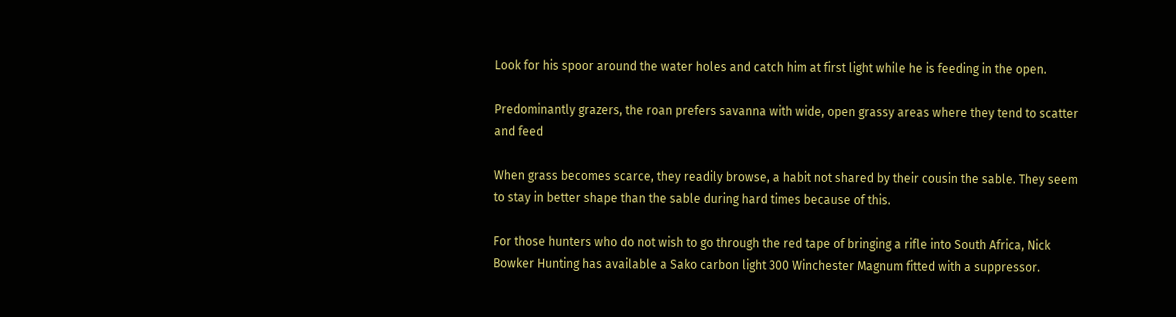Look for his spoor around the water holes and catch him at first light while he is feeding in the open.

Predominantly grazers, the roan prefers savanna with wide, open grassy areas where they tend to scatter and feed

When grass becomes scarce, they readily browse, a habit not shared by their cousin the sable. They seem to stay in better shape than the sable during hard times because of this.

For those hunters who do not wish to go through the red tape of bringing a rifle into South Africa, Nick Bowker Hunting has available a Sako carbon light 300 Winchester Magnum fitted with a suppressor.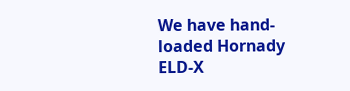We have hand-loaded Hornady ELD-X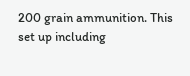200 grain ammunition. This set up including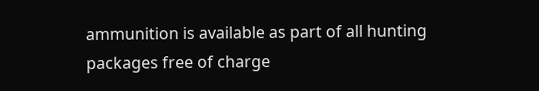ammunition is available as part of all hunting packages free of charge